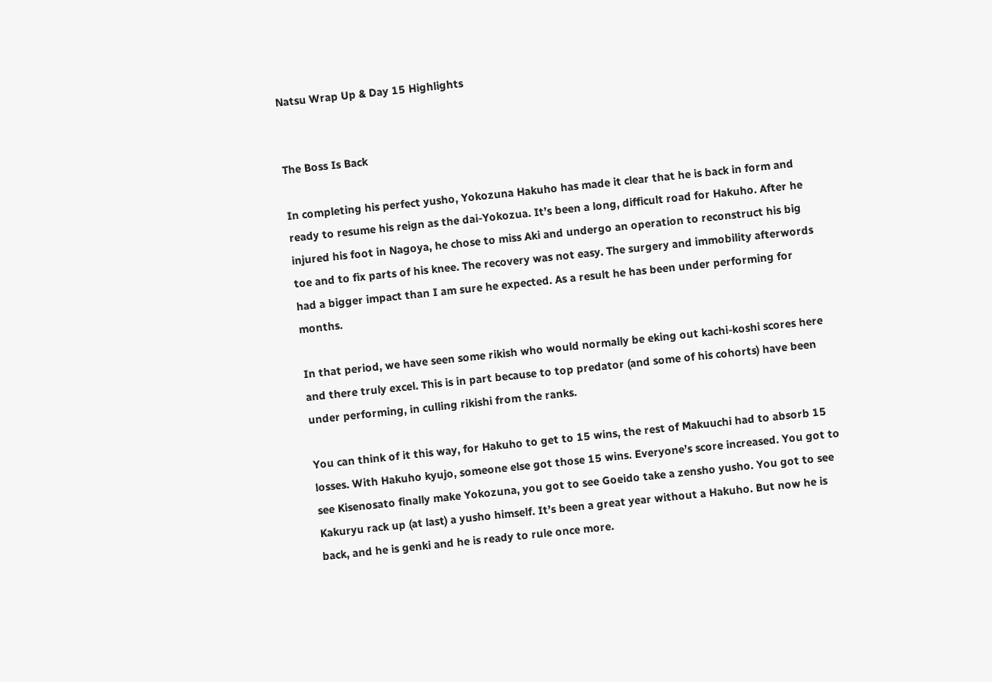Natsu Wrap Up & Day 15 Highlights


The Boss Is Back

In completing his perfect yusho, Yokozuna Hakuho has made it clear that he is back in form and ready to resume his reign as the dai-Yokozua. It’s been a long, difficult road for Hakuho. After he injured his foot in Nagoya, he chose to miss Aki and undergo an operation to reconstruct his big toe and to fix parts of his knee. The recovery was not easy. The surgery and immobility afterwords had a bigger impact than I am sure he expected. As a result he has been under performing for months.

In that period, we have seen some rikish who would normally be eking out kachi-koshi scores here and there truly excel. This is in part because to top predator (and some of his cohorts) have been under performing, in culling rikishi from the ranks.

You can think of it this way, for Hakuho to get to 15 wins, the rest of Makuuchi had to absorb 15 losses. With Hakuho kyujo, someone else got those 15 wins. Everyone’s score increased. You got to see Kisenosato finally make Yokozuna, you got to see Goeido take a zensho yusho. You got to see Kakuryu rack up (at last) a yusho himself. It’s been a great year without a Hakuho. But now he is back, and he is genki and he is ready to rule once more.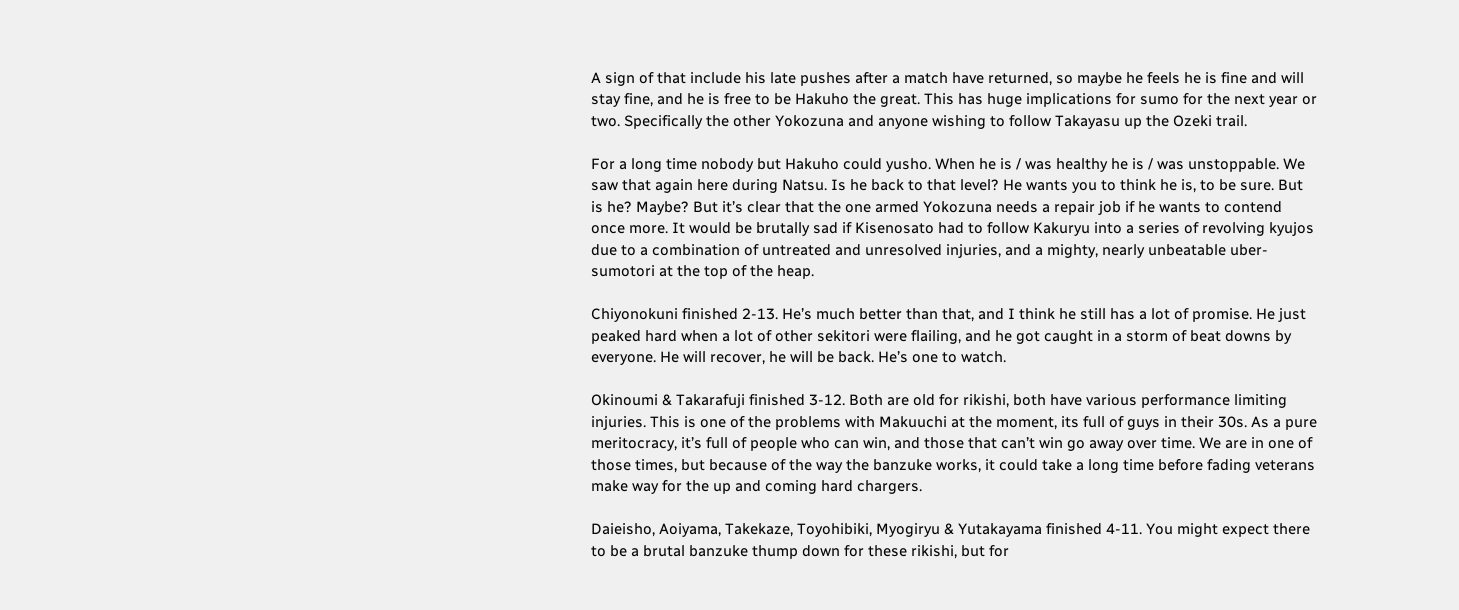A sign of that include his late pushes after a match have returned, so maybe he feels he is fine and will stay fine, and he is free to be Hakuho the great. This has huge implications for sumo for the next year or two. Specifically the other Yokozuna and anyone wishing to follow Takayasu up the Ozeki trail.

For a long time nobody but Hakuho could yusho. When he is / was healthy he is / was unstoppable. We saw that again here during Natsu. Is he back to that level? He wants you to think he is, to be sure. But is he? Maybe? But it’s clear that the one armed Yokozuna needs a repair job if he wants to contend once more. It would be brutally sad if Kisenosato had to follow Kakuryu into a series of revolving kyujos due to a combination of untreated and unresolved injuries, and a mighty, nearly unbeatable uber-sumotori at the top of the heap.

Chiyonokuni finished 2-13. He’s much better than that, and I think he still has a lot of promise. He just peaked hard when a lot of other sekitori were flailing, and he got caught in a storm of beat downs by everyone. He will recover, he will be back. He’s one to watch.

Okinoumi & Takarafuji finished 3-12. Both are old for rikishi, both have various performance limiting injuries. This is one of the problems with Makuuchi at the moment, its full of guys in their 30s. As a pure meritocracy, it’s full of people who can win, and those that can’t win go away over time. We are in one of those times, but because of the way the banzuke works, it could take a long time before fading veterans make way for the up and coming hard chargers.

Daieisho, Aoiyama, Takekaze, Toyohibiki, Myogiryu & Yutakayama finished 4-11. You might expect there to be a brutal banzuke thump down for these rikishi, but for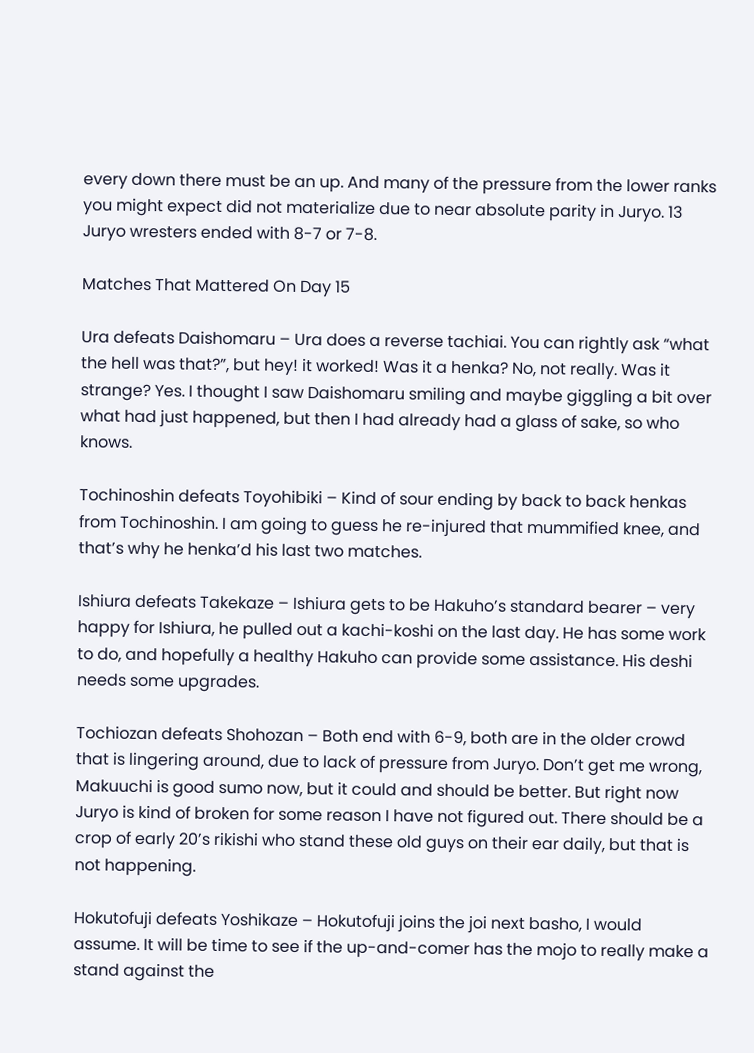every down there must be an up. And many of the pressure from the lower ranks you might expect did not materialize due to near absolute parity in Juryo. 13 Juryo wresters ended with 8-7 or 7-8.

Matches That Mattered On Day 15

Ura defeats Daishomaru – Ura does a reverse tachiai. You can rightly ask “what the hell was that?”, but hey! it worked! Was it a henka? No, not really. Was it strange? Yes. I thought I saw Daishomaru smiling and maybe giggling a bit over what had just happened, but then I had already had a glass of sake, so who knows.

Tochinoshin defeats Toyohibiki – Kind of sour ending by back to back henkas from Tochinoshin. I am going to guess he re-injured that mummified knee, and that’s why he henka’d his last two matches.

Ishiura defeats Takekaze – Ishiura gets to be Hakuho’s standard bearer – very happy for Ishiura, he pulled out a kachi-koshi on the last day. He has some work to do, and hopefully a healthy Hakuho can provide some assistance. His deshi needs some upgrades.

Tochiozan defeats Shohozan – Both end with 6-9, both are in the older crowd that is lingering around, due to lack of pressure from Juryo. Don’t get me wrong, Makuuchi is good sumo now, but it could and should be better. But right now Juryo is kind of broken for some reason I have not figured out. There should be a crop of early 20’s rikishi who stand these old guys on their ear daily, but that is not happening.

Hokutofuji defeats Yoshikaze – Hokutofuji joins the joi next basho, I would assume. It will be time to see if the up-and-comer has the mojo to really make a stand against the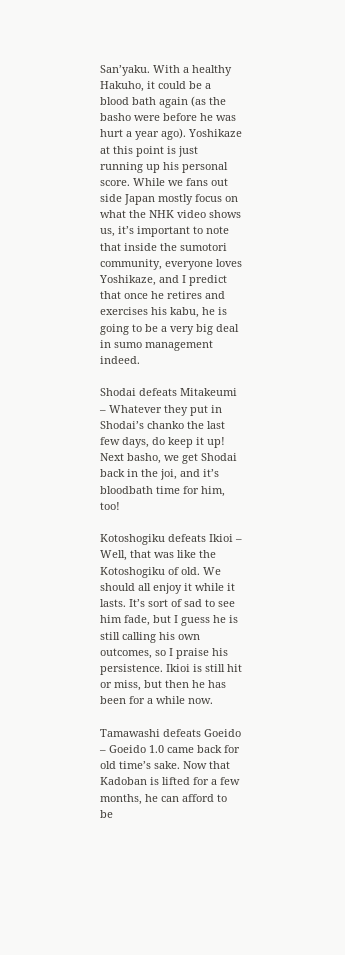San’yaku. With a healthy Hakuho, it could be a blood bath again (as the basho were before he was hurt a year ago). Yoshikaze at this point is just running up his personal score. While we fans out side Japan mostly focus on what the NHK video shows us, it’s important to note that inside the sumotori community, everyone loves Yoshikaze, and I predict that once he retires and exercises his kabu, he is going to be a very big deal in sumo management indeed.

Shodai defeats Mitakeumi – Whatever they put in Shodai’s chanko the last few days, do keep it up! Next basho, we get Shodai back in the joi, and it’s bloodbath time for him, too!

Kotoshogiku defeats Ikioi – Well, that was like the Kotoshogiku of old. We should all enjoy it while it lasts. It’s sort of sad to see him fade, but I guess he is still calling his own outcomes, so I praise his persistence. Ikioi is still hit or miss, but then he has been for a while now.

Tamawashi defeats Goeido – Goeido 1.0 came back for old time’s sake. Now that Kadoban is lifted for a few months, he can afford to be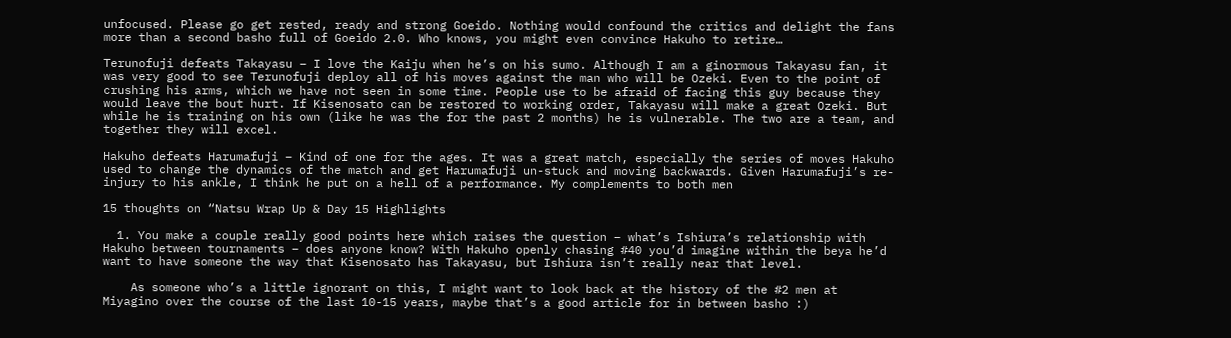unfocused. Please go get rested, ready and strong Goeido. Nothing would confound the critics and delight the fans more than a second basho full of Goeido 2.0. Who knows, you might even convince Hakuho to retire…

Terunofuji defeats Takayasu – I love the Kaiju when he’s on his sumo. Although I am a ginormous Takayasu fan, it was very good to see Terunofuji deploy all of his moves against the man who will be Ozeki. Even to the point of crushing his arms, which we have not seen in some time. People use to be afraid of facing this guy because they would leave the bout hurt. If Kisenosato can be restored to working order, Takayasu will make a great Ozeki. But while he is training on his own (like he was the for the past 2 months) he is vulnerable. The two are a team, and together they will excel.

Hakuho defeats Harumafuji – Kind of one for the ages. It was a great match, especially the series of moves Hakuho used to change the dynamics of the match and get Harumafuji un-stuck and moving backwards. Given Harumafuji’s re-injury to his ankle, I think he put on a hell of a performance. My complements to both men

15 thoughts on “Natsu Wrap Up & Day 15 Highlights

  1. You make a couple really good points here which raises the question – what’s Ishiura’s relationship with Hakuho between tournaments – does anyone know? With Hakuho openly chasing #40 you’d imagine within the beya he’d want to have someone the way that Kisenosato has Takayasu, but Ishiura isn’t really near that level.

    As someone who’s a little ignorant on this, I might want to look back at the history of the #2 men at Miyagino over the course of the last 10-15 years, maybe that’s a good article for in between basho :)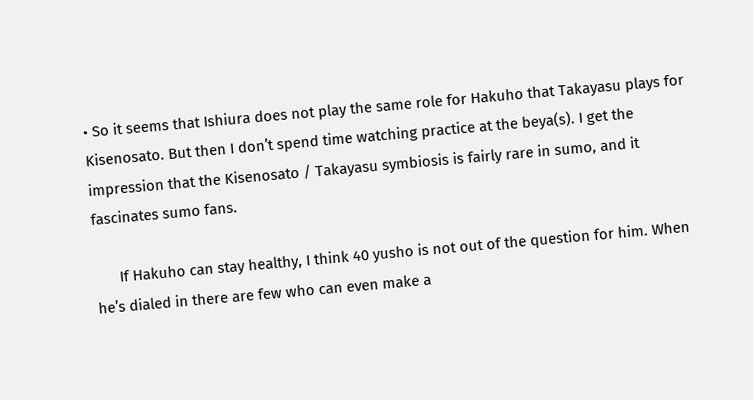• So it seems that Ishiura does not play the same role for Hakuho that Takayasu plays for Kisenosato. But then I don’t spend time watching practice at the beya(s). I get the impression that the Kisenosato / Takayasu symbiosis is fairly rare in sumo, and it fascinates sumo fans.

      If Hakuho can stay healthy, I think 40 yusho is not out of the question for him. When he’s dialed in there are few who can even make a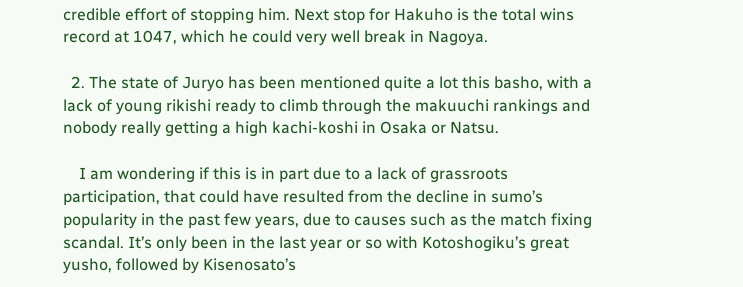credible effort of stopping him. Next stop for Hakuho is the total wins record at 1047, which he could very well break in Nagoya.

  2. The state of Juryo has been mentioned quite a lot this basho, with a lack of young rikishi ready to climb through the makuuchi rankings and nobody really getting a high kachi-koshi in Osaka or Natsu.

    I am wondering if this is in part due to a lack of grassroots participation, that could have resulted from the decline in sumo’s popularity in the past few years, due to causes such as the match fixing scandal. It’s only been in the last year or so with Kotoshogiku’s great yusho, followed by Kisenosato’s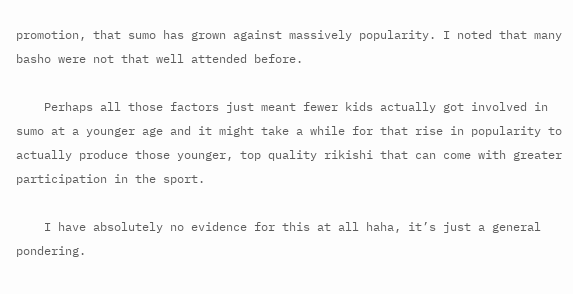promotion, that sumo has grown against massively popularity. I noted that many basho were not that well attended before.

    Perhaps all those factors just meant fewer kids actually got involved in sumo at a younger age and it might take a while for that rise in popularity to actually produce those younger, top quality rikishi that can come with greater participation in the sport.

    I have absolutely no evidence for this at all haha, it’s just a general pondering.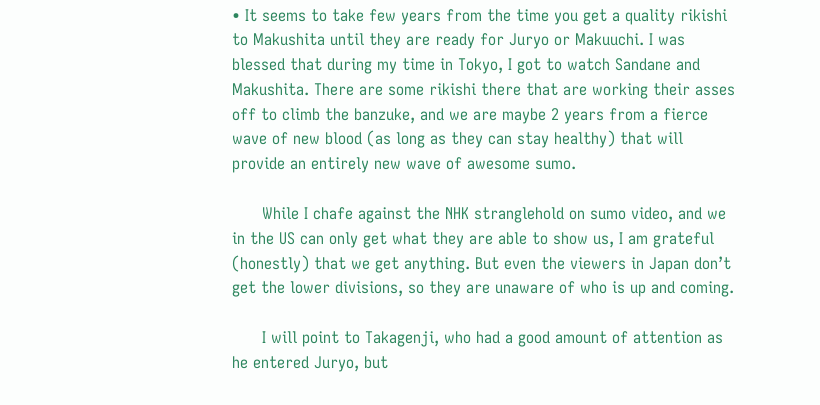• It seems to take few years from the time you get a quality rikishi to Makushita until they are ready for Juryo or Makuuchi. I was blessed that during my time in Tokyo, I got to watch Sandane and Makushita. There are some rikishi there that are working their asses off to climb the banzuke, and we are maybe 2 years from a fierce wave of new blood (as long as they can stay healthy) that will provide an entirely new wave of awesome sumo.

      While I chafe against the NHK stranglehold on sumo video, and we in the US can only get what they are able to show us, I am grateful (honestly) that we get anything. But even the viewers in Japan don’t get the lower divisions, so they are unaware of who is up and coming.

      I will point to Takagenji, who had a good amount of attention as he entered Juryo, but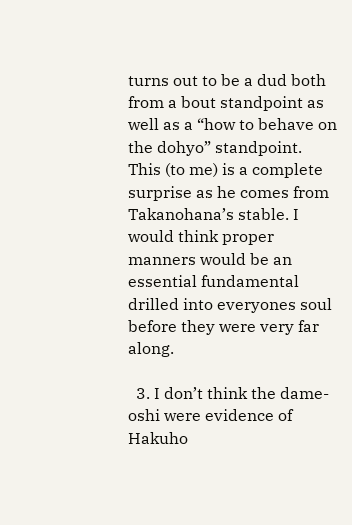turns out to be a dud both from a bout standpoint as well as a “how to behave on the dohyo” standpoint. This (to me) is a complete surprise as he comes from Takanohana’s stable. I would think proper manners would be an essential fundamental drilled into everyones soul before they were very far along.

  3. I don’t think the dame-oshi were evidence of Hakuho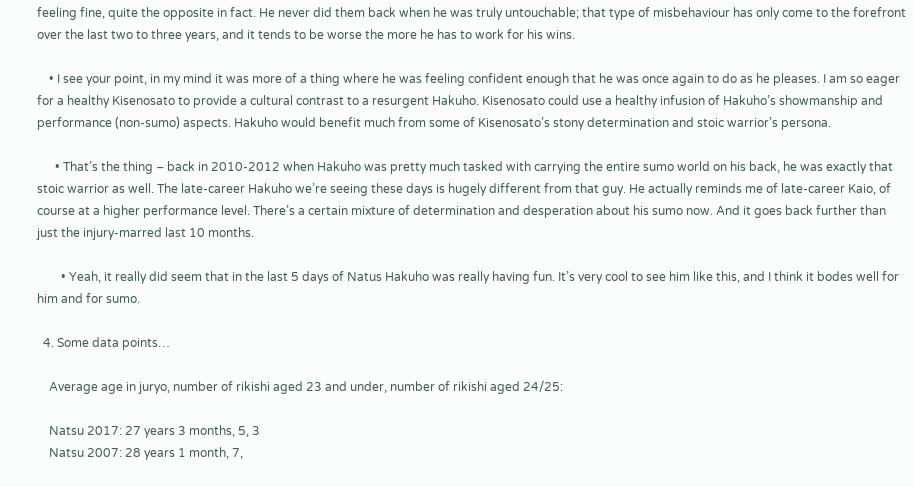feeling fine, quite the opposite in fact. He never did them back when he was truly untouchable; that type of misbehaviour has only come to the forefront over the last two to three years, and it tends to be worse the more he has to work for his wins.

    • I see your point, in my mind it was more of a thing where he was feeling confident enough that he was once again to do as he pleases. I am so eager for a healthy Kisenosato to provide a cultural contrast to a resurgent Hakuho. Kisenosato could use a healthy infusion of Hakuho’s showmanship and performance (non-sumo) aspects. Hakuho would benefit much from some of Kisenosato’s stony determination and stoic warrior’s persona.

      • That’s the thing – back in 2010-2012 when Hakuho was pretty much tasked with carrying the entire sumo world on his back, he was exactly that stoic warrior as well. The late-career Hakuho we’re seeing these days is hugely different from that guy. He actually reminds me of late-career Kaio, of course at a higher performance level. There’s a certain mixture of determination and desperation about his sumo now. And it goes back further than just the injury-marred last 10 months.

        • Yeah, it really did seem that in the last 5 days of Natus Hakuho was really having fun. It’s very cool to see him like this, and I think it bodes well for him and for sumo.

  4. Some data points…

    Average age in juryo, number of rikishi aged 23 and under, number of rikishi aged 24/25:

    Natsu 2017: 27 years 3 months, 5, 3
    Natsu 2007: 28 years 1 month, 7,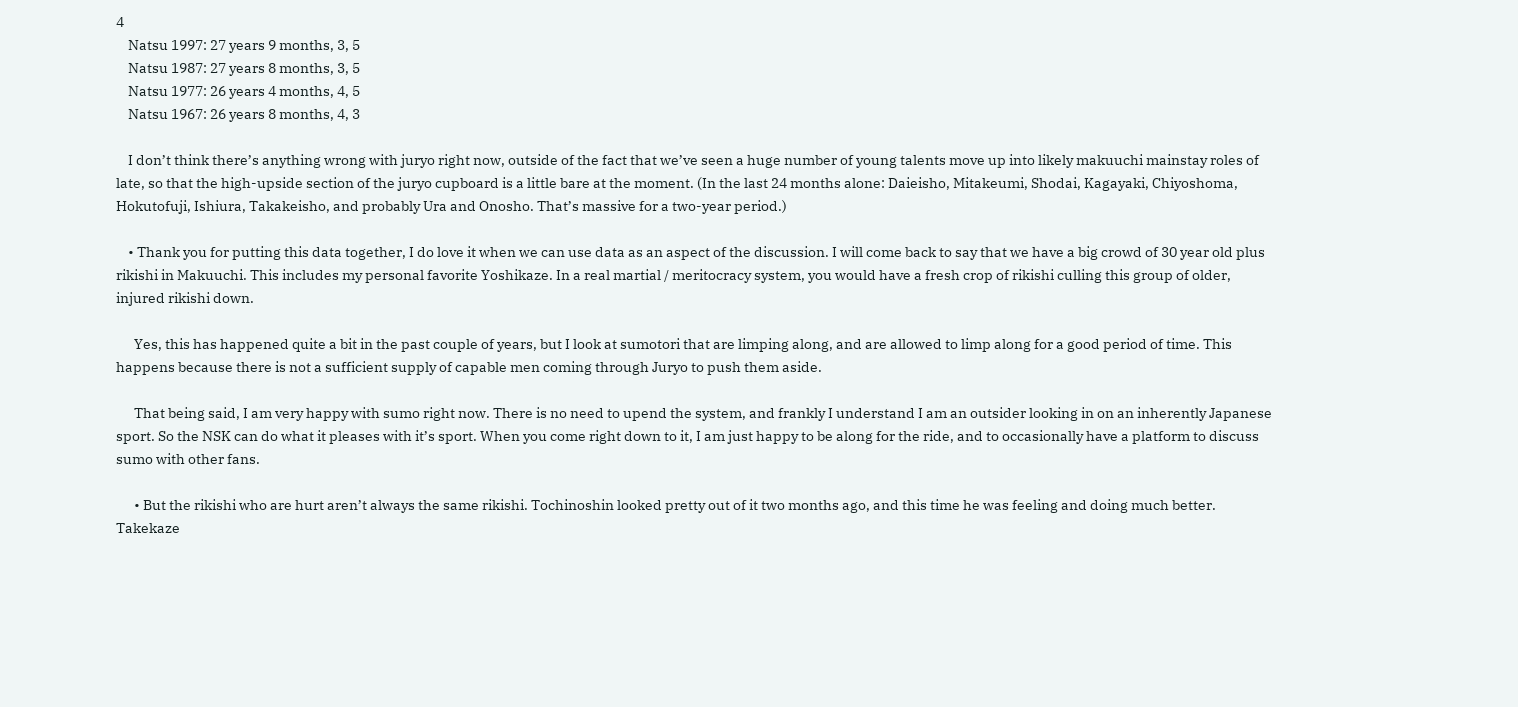4
    Natsu 1997: 27 years 9 months, 3, 5
    Natsu 1987: 27 years 8 months, 3, 5
    Natsu 1977: 26 years 4 months, 4, 5
    Natsu 1967: 26 years 8 months, 4, 3

    I don’t think there’s anything wrong with juryo right now, outside of the fact that we’ve seen a huge number of young talents move up into likely makuuchi mainstay roles of late, so that the high-upside section of the juryo cupboard is a little bare at the moment. (In the last 24 months alone: Daieisho, Mitakeumi, Shodai, Kagayaki, Chiyoshoma, Hokutofuji, Ishiura, Takakeisho, and probably Ura and Onosho. That’s massive for a two-year period.)

    • Thank you for putting this data together, I do love it when we can use data as an aspect of the discussion. I will come back to say that we have a big crowd of 30 year old plus rikishi in Makuuchi. This includes my personal favorite Yoshikaze. In a real martial / meritocracy system, you would have a fresh crop of rikishi culling this group of older, injured rikishi down.

      Yes, this has happened quite a bit in the past couple of years, but I look at sumotori that are limping along, and are allowed to limp along for a good period of time. This happens because there is not a sufficient supply of capable men coming through Juryo to push them aside.

      That being said, I am very happy with sumo right now. There is no need to upend the system, and frankly I understand I am an outsider looking in on an inherently Japanese sport. So the NSK can do what it pleases with it’s sport. When you come right down to it, I am just happy to be along for the ride, and to occasionally have a platform to discuss sumo with other fans.

      • But the rikishi who are hurt aren’t always the same rikishi. Tochinoshin looked pretty out of it two months ago, and this time he was feeling and doing much better. Takekaze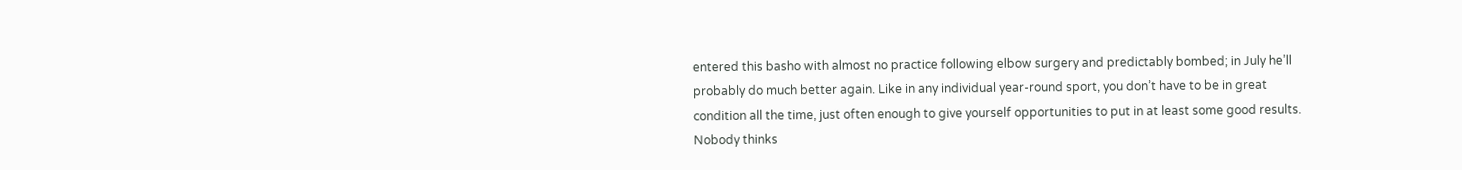entered this basho with almost no practice following elbow surgery and predictably bombed; in July he’ll probably do much better again. Like in any individual year-round sport, you don’t have to be in great condition all the time, just often enough to give yourself opportunities to put in at least some good results. Nobody thinks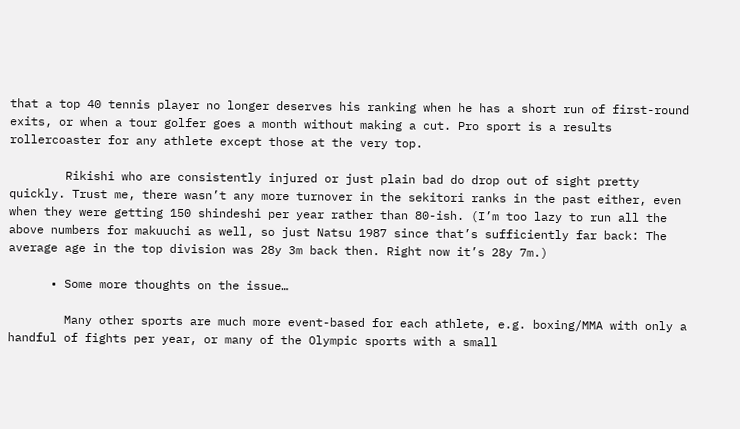that a top 40 tennis player no longer deserves his ranking when he has a short run of first-round exits, or when a tour golfer goes a month without making a cut. Pro sport is a results rollercoaster for any athlete except those at the very top.

        Rikishi who are consistently injured or just plain bad do drop out of sight pretty quickly. Trust me, there wasn’t any more turnover in the sekitori ranks in the past either, even when they were getting 150 shindeshi per year rather than 80-ish. (I’m too lazy to run all the above numbers for makuuchi as well, so just Natsu 1987 since that’s sufficiently far back: The average age in the top division was 28y 3m back then. Right now it’s 28y 7m.)

      • Some more thoughts on the issue…

        Many other sports are much more event-based for each athlete, e.g. boxing/MMA with only a handful of fights per year, or many of the Olympic sports with a small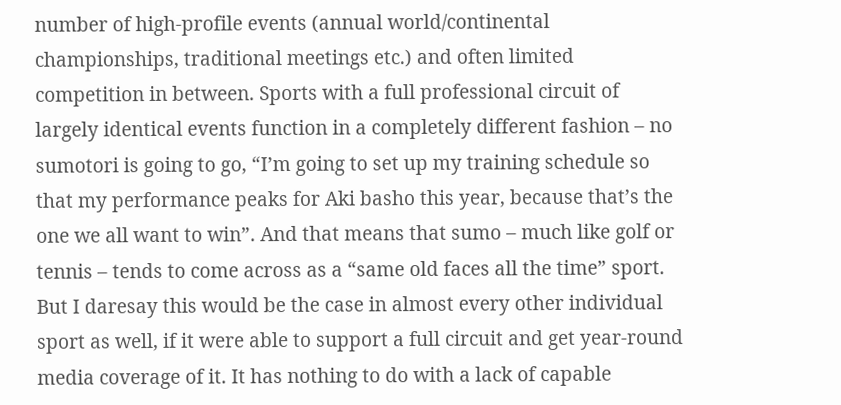number of high-profile events (annual world/continental championships, traditional meetings etc.) and often limited competition in between. Sports with a full professional circuit of largely identical events function in a completely different fashion – no sumotori is going to go, “I’m going to set up my training schedule so that my performance peaks for Aki basho this year, because that’s the one we all want to win”. And that means that sumo – much like golf or tennis – tends to come across as a “same old faces all the time” sport. But I daresay this would be the case in almost every other individual sport as well, if it were able to support a full circuit and get year-round media coverage of it. It has nothing to do with a lack of capable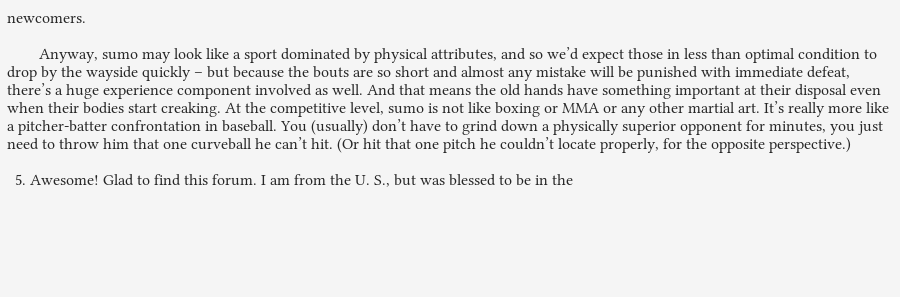newcomers.

        Anyway, sumo may look like a sport dominated by physical attributes, and so we’d expect those in less than optimal condition to drop by the wayside quickly – but because the bouts are so short and almost any mistake will be punished with immediate defeat, there’s a huge experience component involved as well. And that means the old hands have something important at their disposal even when their bodies start creaking. At the competitive level, sumo is not like boxing or MMA or any other martial art. It’s really more like a pitcher-batter confrontation in baseball. You (usually) don’t have to grind down a physically superior opponent for minutes, you just need to throw him that one curveball he can’t hit. (Or hit that one pitch he couldn’t locate properly, for the opposite perspective.)

  5. Awesome! Glad to find this forum. I am from the U. S., but was blessed to be in the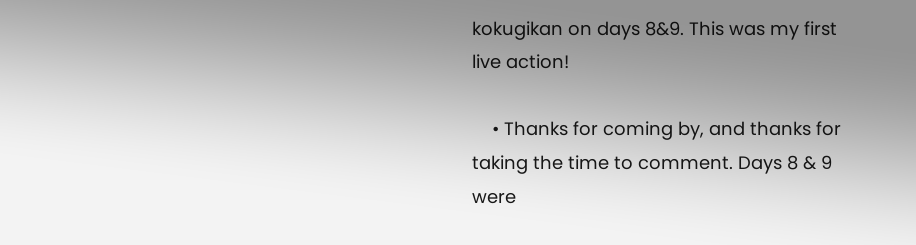kokugikan on days 8&9. This was my first live action!

    • Thanks for coming by, and thanks for taking the time to comment. Days 8 & 9 were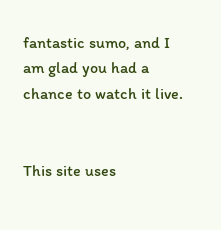fantastic sumo, and I am glad you had a chance to watch it live.


This site uses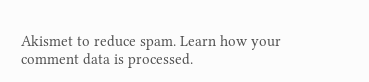Akismet to reduce spam. Learn how your comment data is processed.